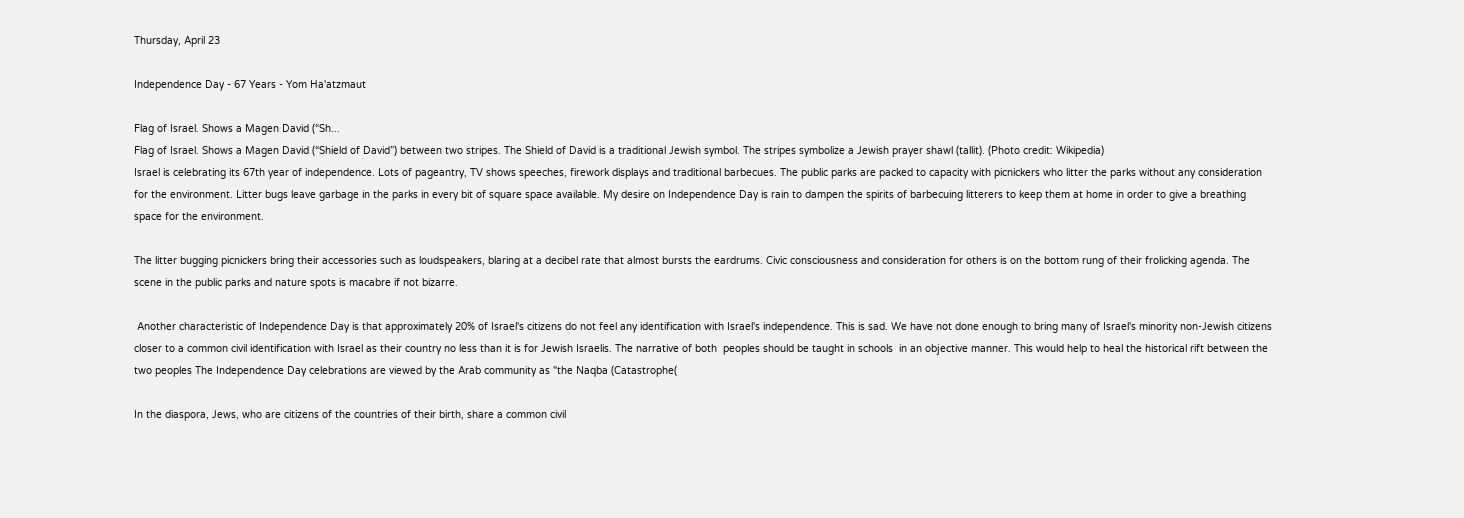Thursday, April 23

Independence Day - 67 Years - Yom Ha'atzmaut

Flag of Israel. Shows a Magen David (“Sh...
Flag of Israel. Shows a Magen David (“Shield of David”) between two stripes. The Shield of David is a traditional Jewish symbol. The stripes symbolize a Jewish prayer shawl (tallit). (Photo credit: Wikipedia)
Israel is celebrating its 67th year of independence. Lots of pageantry, TV shows speeches, firework displays and traditional barbecues. The public parks are packed to capacity with picnickers who litter the parks without any consideration for the environment. Litter bugs leave garbage in the parks in every bit of square space available. My desire on Independence Day is rain to dampen the spirits of barbecuing litterers to keep them at home in order to give a breathing space for the environment.

The litter bugging picnickers bring their accessories such as loudspeakers, blaring at a decibel rate that almost bursts the eardrums. Civic consciousness and consideration for others is on the bottom rung of their frolicking agenda. The scene in the public parks and nature spots is macabre if not bizarre.

 Another characteristic of Independence Day is that approximately 20% of Israel's citizens do not feel any identification with Israel's independence. This is sad. We have not done enough to bring many of Israel's minority non-Jewish citizens closer to a common civil identification with Israel as their country no less than it is for Jewish Israelis. The narrative of both  peoples should be taught in schools  in an objective manner. This would help to heal the historical rift between the two peoples The Independence Day celebrations are viewed by the Arab community as "the Naqba (Catastrophe(

In the diaspora, Jews, who are citizens of the countries of their birth, share a common civil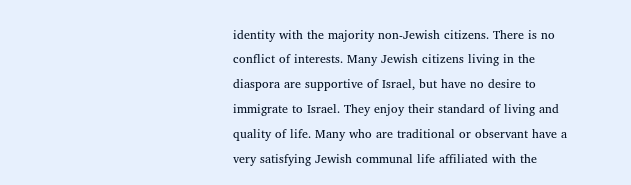identity with the majority non-Jewish citizens. There is no conflict of interests. Many Jewish citizens living in the diaspora are supportive of Israel, but have no desire to immigrate to Israel. They enjoy their standard of living and quality of life. Many who are traditional or observant have a very satisfying Jewish communal life affiliated with the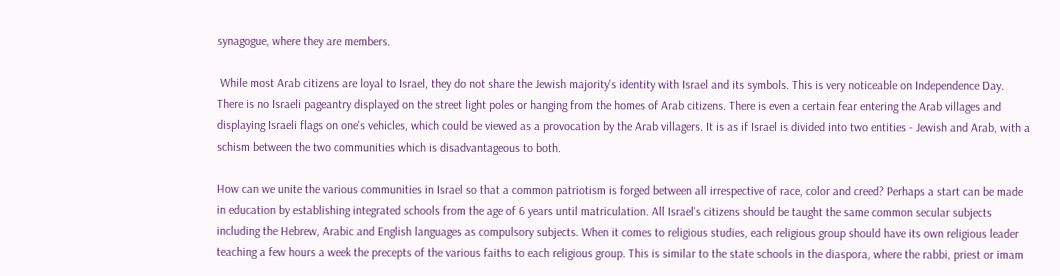synagogue, where they are members.

 While most Arab citizens are loyal to Israel, they do not share the Jewish majority's identity with Israel and its symbols. This is very noticeable on Independence Day. There is no Israeli pageantry displayed on the street light poles or hanging from the homes of Arab citizens. There is even a certain fear entering the Arab villages and displaying Israeli flags on one's vehicles, which could be viewed as a provocation by the Arab villagers. It is as if Israel is divided into two entities - Jewish and Arab, with a schism between the two communities which is disadvantageous to both.

How can we unite the various communities in Israel so that a common patriotism is forged between all irrespective of race, color and creed? Perhaps a start can be made in education by establishing integrated schools from the age of 6 years until matriculation. All Israel's citizens should be taught the same common secular subjects including the Hebrew, Arabic and English languages as compulsory subjects. When it comes to religious studies, each religious group should have its own religious leader teaching a few hours a week the precepts of the various faiths to each religious group. This is similar to the state schools in the diaspora, where the rabbi, priest or imam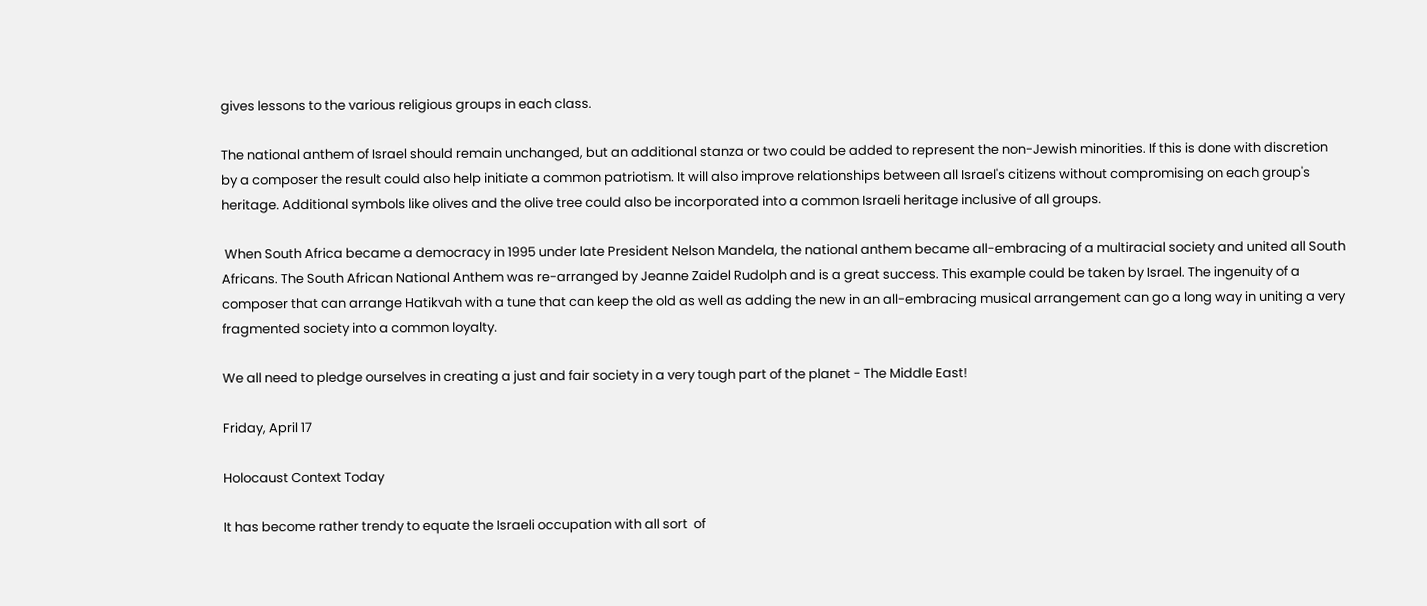gives lessons to the various religious groups in each class.

The national anthem of Israel should remain unchanged, but an additional stanza or two could be added to represent the non-Jewish minorities. If this is done with discretion by a composer the result could also help initiate a common patriotism. It will also improve relationships between all Israel's citizens without compromising on each group's heritage. Additional symbols like olives and the olive tree could also be incorporated into a common Israeli heritage inclusive of all groups.

 When South Africa became a democracy in 1995 under late President Nelson Mandela, the national anthem became all-embracing of a multiracial society and united all South Africans. The South African National Anthem was re-arranged by Jeanne Zaidel Rudolph and is a great success. This example could be taken by Israel. The ingenuity of a composer that can arrange Hatikvah with a tune that can keep the old as well as adding the new in an all-embracing musical arrangement can go a long way in uniting a very fragmented society into a common loyalty.

We all need to pledge ourselves in creating a just and fair society in a very tough part of the planet - The Middle East!

Friday, April 17

Holocaust Context Today

It has become rather trendy to equate the Israeli occupation with all sort  of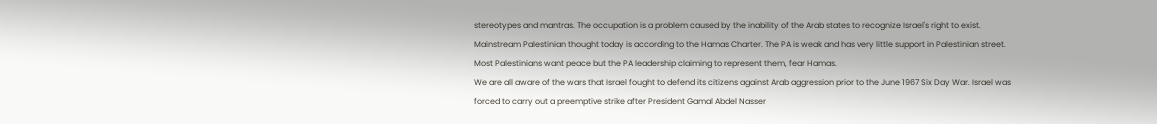stereotypes and mantras. The occupation is a problem caused by the inability of the Arab states to recognize Israel's right to exist. Mainstream Palestinian thought today is according to the Hamas Charter. The PA is weak and has very little support in Palestinian street. Most Palestinians want peace but the PA leadership claiming to represent them, fear Hamas.
We are all aware of the wars that Israel fought to defend its citizens against Arab aggression prior to the June 1967 Six Day War. Israel was forced to carry out a preemptive strike after President Gamal Abdel Nasser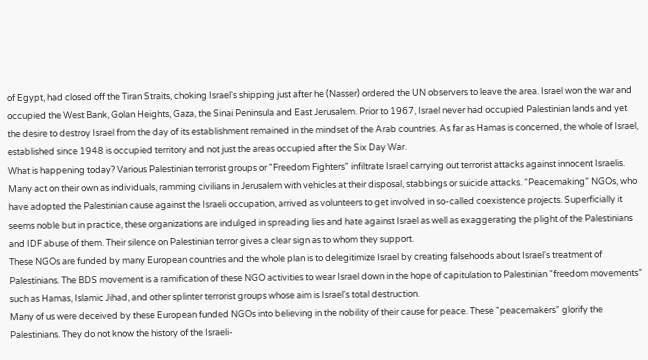of Egypt, had closed off the Tiran Straits, choking Israel's shipping just after he (Nasser) ordered the UN observers to leave the area. Israel won the war and occupied the West Bank, Golan Heights, Gaza, the Sinai Peninsula and East Jerusalem. Prior to 1967, Israel never had occupied Palestinian lands and yet the desire to destroy Israel from the day of its establishment remained in the mindset of the Arab countries. As far as Hamas is concerned, the whole of Israel, established since 1948 is occupied territory and not just the areas occupied after the Six Day War.
What is happening today? Various Palestinian terrorist groups or "Freedom Fighters" infiltrate Israel carrying out terrorist attacks against innocent Israelis. Many act on their own as individuals, ramming civilians in Jerusalem with vehicles at their disposal, stabbings or suicide attacks. “Peacemaking” NGOs, who have adopted the Palestinian cause against the Israeli occupation, arrived as volunteers to get involved in so-called coexistence projects. Superficially it seems noble but in practice, these organizations are indulged in spreading lies and hate against Israel as well as exaggerating the plight of the Palestinians and IDF abuse of them. Their silence on Palestinian terror gives a clear sign as to whom they support.
These NGOs are funded by many European countries and the whole plan is to delegitimize Israel by creating falsehoods about Israel's treatment of Palestinians. The BDS movement is a ramification of these NGO activities to wear Israel down in the hope of capitulation to Palestinian "freedom movements” such as Hamas, Islamic Jihad, and other splinter terrorist groups whose aim is Israel's total destruction.
Many of us were deceived by these European funded NGOs into believing in the nobility of their cause for peace. These "peacemakers" glorify the Palestinians. They do not know the history of the Israeli-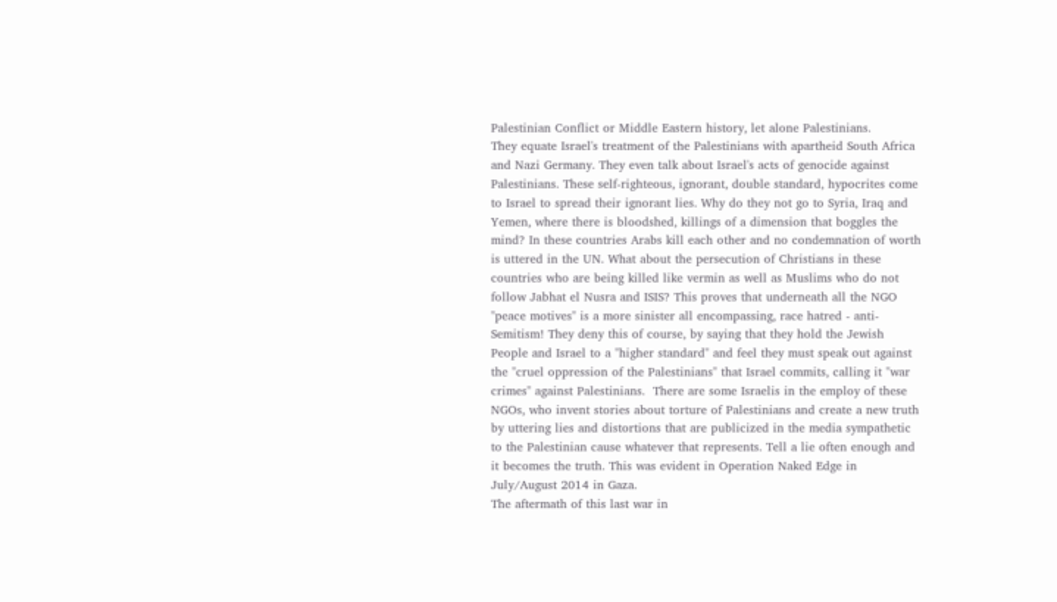Palestinian Conflict or Middle Eastern history, let alone Palestinians.
They equate Israel's treatment of the Palestinians with apartheid South Africa and Nazi Germany. They even talk about Israel's acts of genocide against Palestinians. These self-righteous, ignorant, double standard, hypocrites come to Israel to spread their ignorant lies. Why do they not go to Syria, Iraq and Yemen, where there is bloodshed, killings of a dimension that boggles the mind? In these countries Arabs kill each other and no condemnation of worth is uttered in the UN. What about the persecution of Christians in these countries who are being killed like vermin as well as Muslims who do not follow Jabhat el Nusra and ISIS? This proves that underneath all the NGO "peace motives" is a more sinister all encompassing, race hatred - anti-Semitism! They deny this of course, by saying that they hold the Jewish People and Israel to a "higher standard" and feel they must speak out against the "cruel oppression of the Palestinians" that Israel commits, calling it "war crimes" against Palestinians.  There are some Israelis in the employ of these NGOs, who invent stories about torture of Palestinians and create a new truth by uttering lies and distortions that are publicized in the media sympathetic to the Palestinian cause whatever that represents. Tell a lie often enough and it becomes the truth. This was evident in Operation Naked Edge in July/August 2014 in Gaza.
The aftermath of this last war in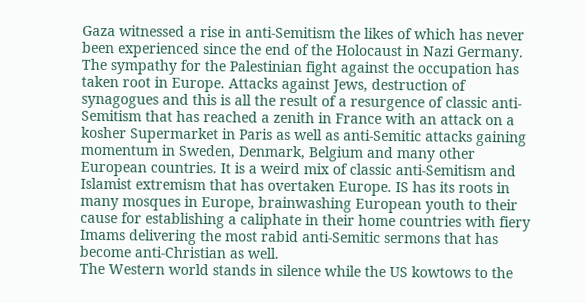Gaza witnessed a rise in anti-Semitism the likes of which has never been experienced since the end of the Holocaust in Nazi Germany. The sympathy for the Palestinian fight against the occupation has taken root in Europe. Attacks against Jews, destruction of synagogues and this is all the result of a resurgence of classic anti-Semitism that has reached a zenith in France with an attack on a kosher Supermarket in Paris as well as anti-Semitic attacks gaining momentum in Sweden, Denmark, Belgium and many other European countries. It is a weird mix of classic anti-Semitism and Islamist extremism that has overtaken Europe. IS has its roots in many mosques in Europe, brainwashing European youth to their cause for establishing a caliphate in their home countries with fiery Imams delivering the most rabid anti-Semitic sermons that has become anti-Christian as well.
The Western world stands in silence while the US kowtows to the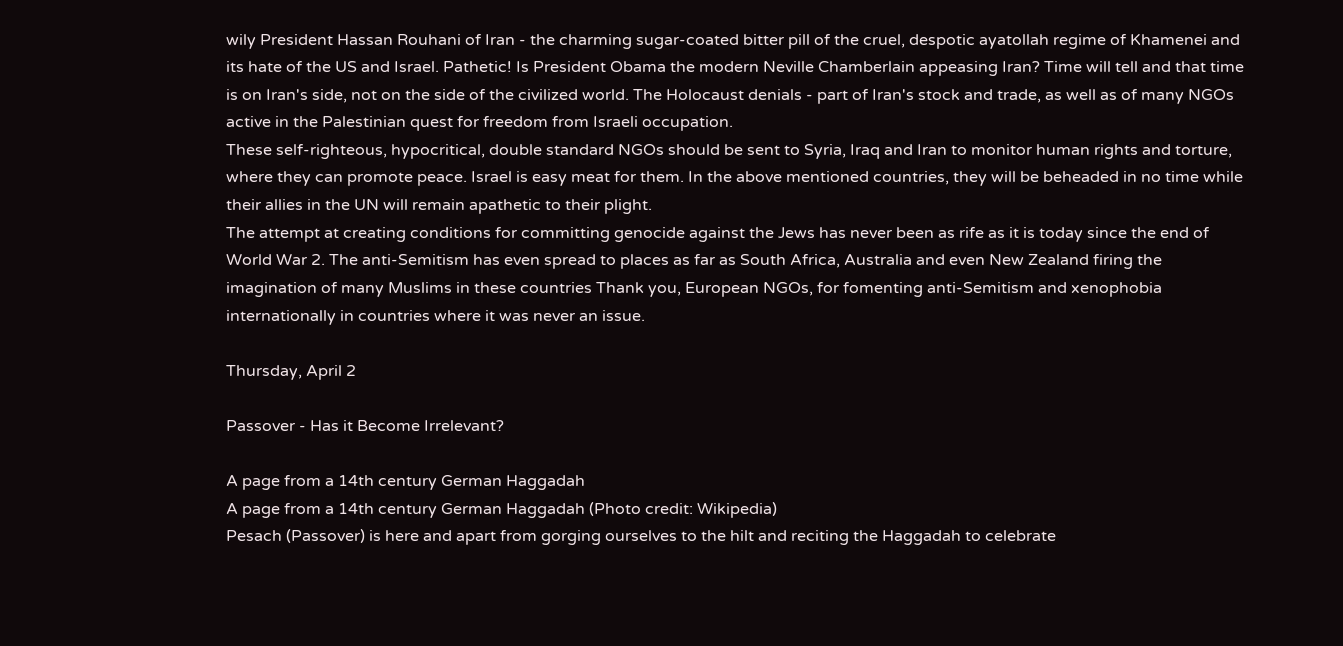wily President Hassan Rouhani of Iran - the charming sugar-coated bitter pill of the cruel, despotic ayatollah regime of Khamenei and its hate of the US and Israel. Pathetic! Is President Obama the modern Neville Chamberlain appeasing Iran? Time will tell and that time is on Iran's side, not on the side of the civilized world. The Holocaust denials - part of Iran's stock and trade, as well as of many NGOs active in the Palestinian quest for freedom from Israeli occupation.
These self-righteous, hypocritical, double standard NGOs should be sent to Syria, Iraq and Iran to monitor human rights and torture, where they can promote peace. Israel is easy meat for them. In the above mentioned countries, they will be beheaded in no time while their allies in the UN will remain apathetic to their plight.
The attempt at creating conditions for committing genocide against the Jews has never been as rife as it is today since the end of World War 2. The anti-Semitism has even spread to places as far as South Africa, Australia and even New Zealand firing the imagination of many Muslims in these countries Thank you, European NGOs, for fomenting anti-Semitism and xenophobia internationally in countries where it was never an issue.

Thursday, April 2

Passover - Has it Become Irrelevant?

A page from a 14th century German Haggadah
A page from a 14th century German Haggadah (Photo credit: Wikipedia)
Pesach (Passover) is here and apart from gorging ourselves to the hilt and reciting the Haggadah to celebrate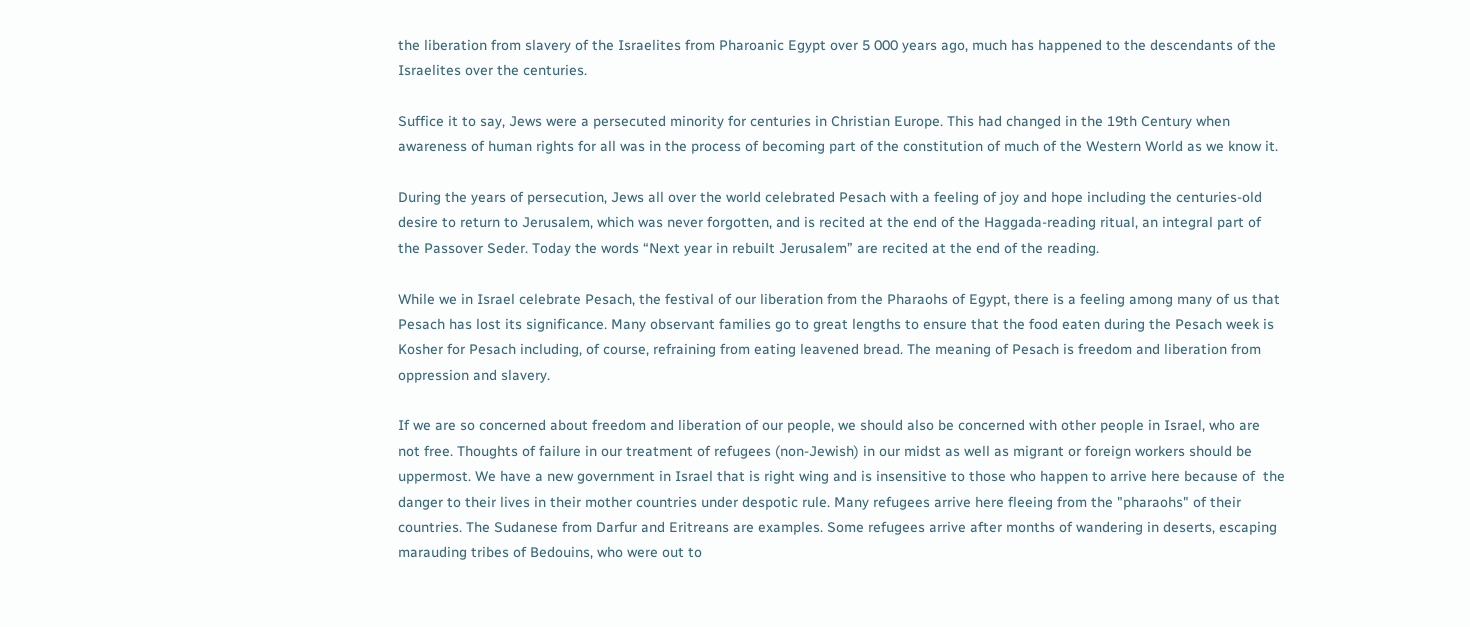the liberation from slavery of the Israelites from Pharoanic Egypt over 5 000 years ago, much has happened to the descendants of the Israelites over the centuries.

Suffice it to say, Jews were a persecuted minority for centuries in Christian Europe. This had changed in the 19th Century when awareness of human rights for all was in the process of becoming part of the constitution of much of the Western World as we know it.

During the years of persecution, Jews all over the world celebrated Pesach with a feeling of joy and hope including the centuries-old desire to return to Jerusalem, which was never forgotten, and is recited at the end of the Haggada-reading ritual, an integral part of the Passover Seder. Today the words “Next year in rebuilt Jerusalem” are recited at the end of the reading.

While we in Israel celebrate Pesach, the festival of our liberation from the Pharaohs of Egypt, there is a feeling among many of us that Pesach has lost its significance. Many observant families go to great lengths to ensure that the food eaten during the Pesach week is Kosher for Pesach including, of course, refraining from eating leavened bread. The meaning of Pesach is freedom and liberation from oppression and slavery.

If we are so concerned about freedom and liberation of our people, we should also be concerned with other people in Israel, who are not free. Thoughts of failure in our treatment of refugees (non-Jewish) in our midst as well as migrant or foreign workers should be uppermost. We have a new government in Israel that is right wing and is insensitive to those who happen to arrive here because of  the danger to their lives in their mother countries under despotic rule. Many refugees arrive here fleeing from the "pharaohs" of their countries. The Sudanese from Darfur and Eritreans are examples. Some refugees arrive after months of wandering in deserts, escaping marauding tribes of Bedouins, who were out to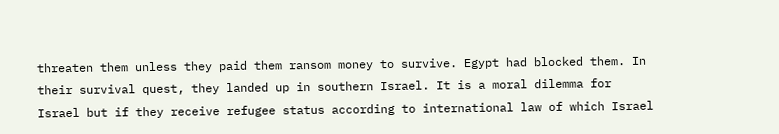threaten them unless they paid them ransom money to survive. Egypt had blocked them. In their survival quest, they landed up in southern Israel. It is a moral dilemma for Israel but if they receive refugee status according to international law of which Israel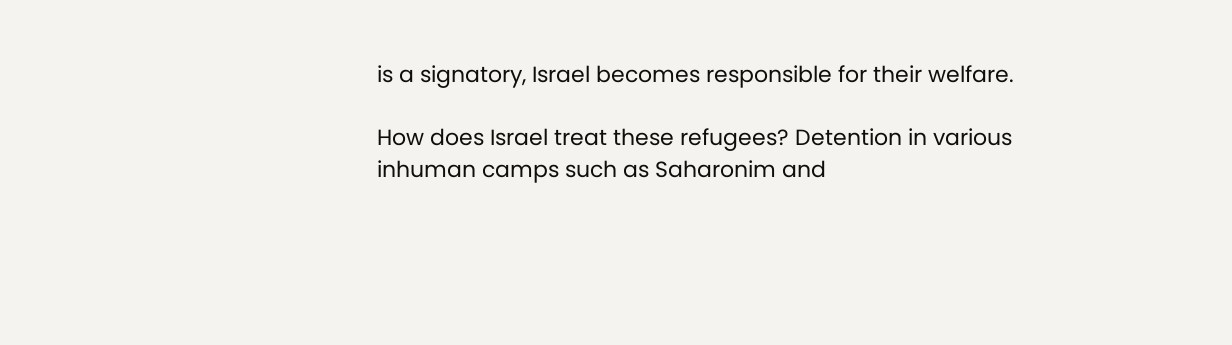is a signatory, Israel becomes responsible for their welfare.

How does Israel treat these refugees? Detention in various inhuman camps such as Saharonim and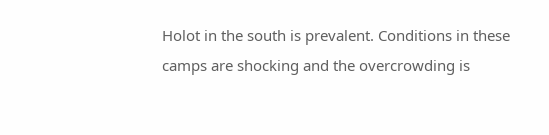Holot in the south is prevalent. Conditions in these camps are shocking and the overcrowding is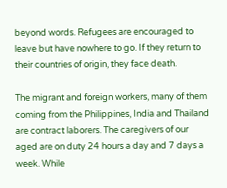beyond words. Refugees are encouraged to leave but have nowhere to go. If they return to their countries of origin, they face death.

The migrant and foreign workers, many of them coming from the Philippines, India and Thailand are contract laborers. The caregivers of our aged are on duty 24 hours a day and 7 days a week. While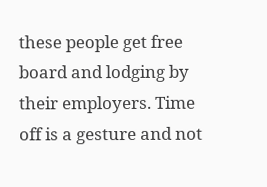these people get free board and lodging by their employers. Time off is a gesture and not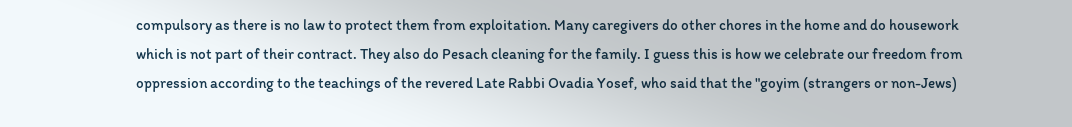compulsory as there is no law to protect them from exploitation. Many caregivers do other chores in the home and do housework which is not part of their contract. They also do Pesach cleaning for the family. I guess this is how we celebrate our freedom from oppression according to the teachings of the revered Late Rabbi Ovadia Yosef, who said that the "goyim (strangers or non-Jews)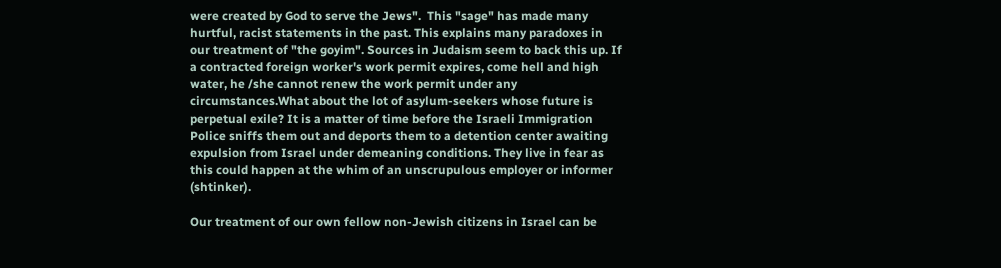were created by God to serve the Jews".  This "sage" has made many hurtful, racist statements in the past. This explains many paradoxes in our treatment of "the goyim". Sources in Judaism seem to back this up. If a contracted foreign worker's work permit expires, come hell and high water, he /she cannot renew the work permit under any circumstances.What about the lot of asylum-seekers whose future is perpetual exile? It is a matter of time before the Israeli Immigration Police sniffs them out and deports them to a detention center awaiting expulsion from Israel under demeaning conditions. They live in fear as this could happen at the whim of an unscrupulous employer or informer (shtinker).

Our treatment of our own fellow non-Jewish citizens in Israel can be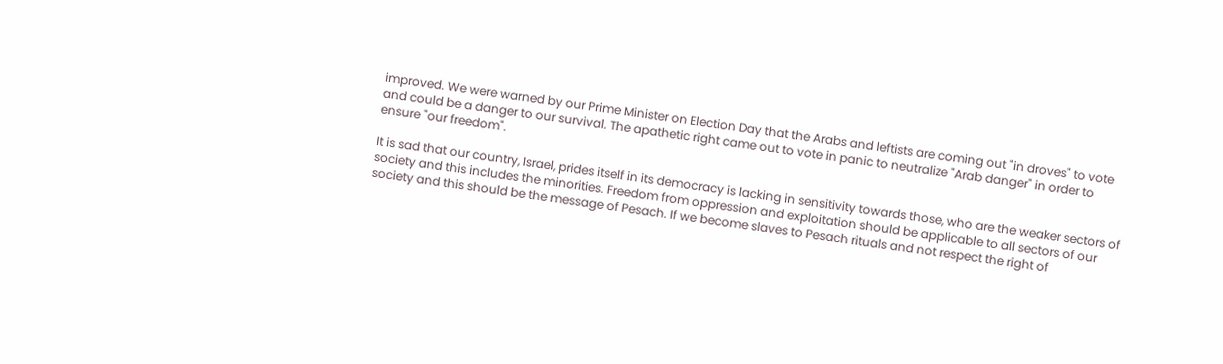improved. We were warned by our Prime Minister on Election Day that the Arabs and leftists are coming out "in droves" to vote and could be a danger to our survival. The apathetic right came out to vote in panic to neutralize "Arab danger" in order to ensure "our freedom".

It is sad that our country, Israel, prides itself in its democracy is lacking in sensitivity towards those, who are the weaker sectors of society and this includes the minorities. Freedom from oppression and exploitation should be applicable to all sectors of our society and this should be the message of Pesach. If we become slaves to Pesach rituals and not respect the right of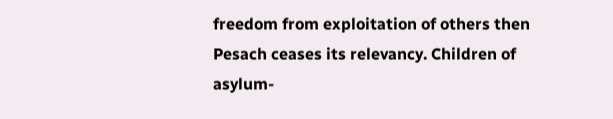freedom from exploitation of others then Pesach ceases its relevancy. Children of asylum-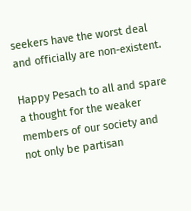seekers have the worst deal and officially are non-existent.

Happy Pesach to all and spare a thought for the weaker members of our society and not only be partisan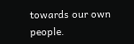towards our own people.